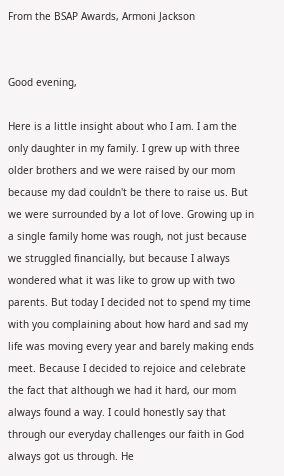From the BSAP Awards, Armoni Jackson


Good evening,

Here is a little insight about who I am. I am the only daughter in my family. I grew up with three older brothers and we were raised by our mom because my dad couldn't be there to raise us. But we were surrounded by a lot of love. Growing up in a single family home was rough, not just because we struggled financially, but because I always wondered what it was like to grow up with two parents. But today I decided not to spend my time with you complaining about how hard and sad my life was moving every year and barely making ends meet. Because I decided to rejoice and celebrate the fact that although we had it hard, our mom always found a way. I could honestly say that through our everyday challenges our faith in God always got us through. He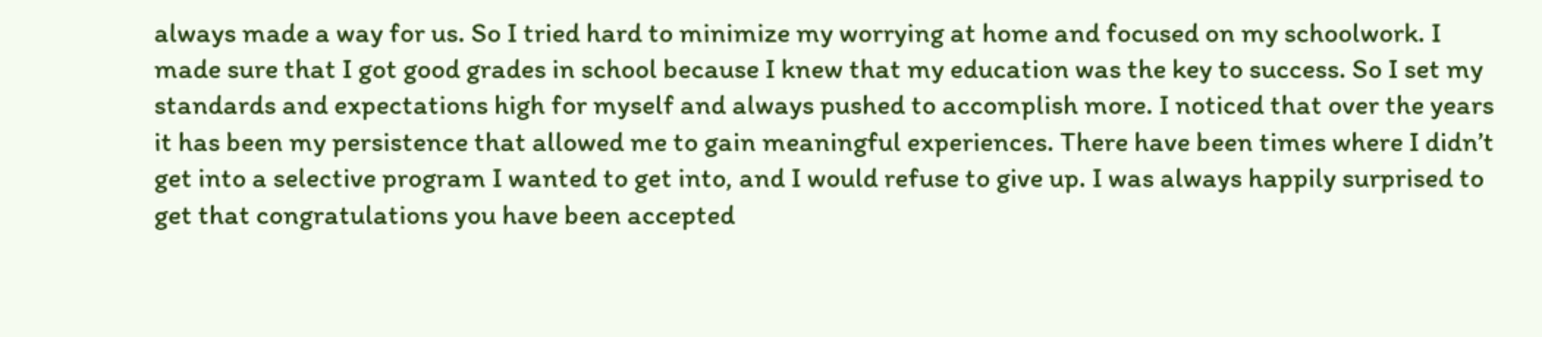always made a way for us. So I tried hard to minimize my worrying at home and focused on my schoolwork. I made sure that I got good grades in school because I knew that my education was the key to success. So I set my standards and expectations high for myself and always pushed to accomplish more. I noticed that over the years it has been my persistence that allowed me to gain meaningful experiences. There have been times where I didn’t get into a selective program I wanted to get into, and I would refuse to give up. I was always happily surprised to get that congratulations you have been accepted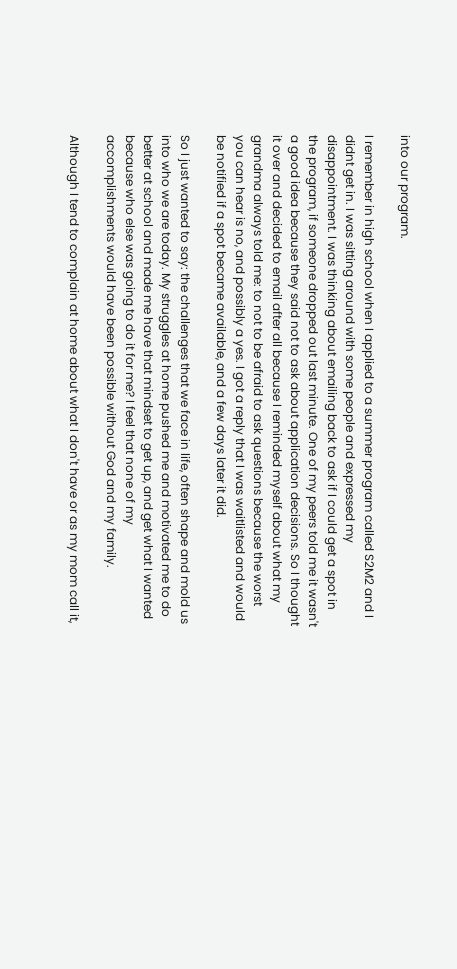into our program.

I remember in high school when I applied to a summer program called S2M2 and I didnt get in. I was sitting around with some people and expressed my disappointment. I was thinking about emailing back to ask if I could get a spot in the program, if someone dropped out last minute. One of my peers told me it wasn't a good idea because they said not to ask about application decisions. So I thought it over and decided to email after all because I reminded myself about what my grandma always told me: to not to be afraid to ask questions because the worst you can hear is no, and possibly a yes. I got a reply that I was waitlisted and would be notified if a spot became available, and a few days later it did.

So I just wanted to say: the challenges that we face in life, often shape and mold us into who we are today. My struggles at home pushed me and motivated me to do better at school and made me have that mindset to get up, and get what I wanted because who else was going to do it for me? I feel that none of my accomplishments would have been possible without God and my family.

Although I tend to complain at home about what I don't have or as my mom call it,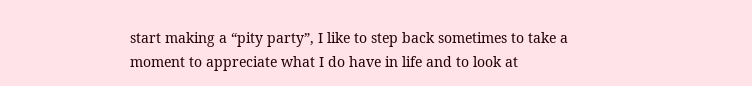start making a “pity party”, I like to step back sometimes to take a moment to appreciate what I do have in life and to look at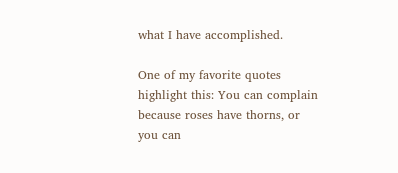what I have accomplished.

One of my favorite quotes highlight this: You can complain because roses have thorns, or you can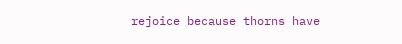rejoice because thorns have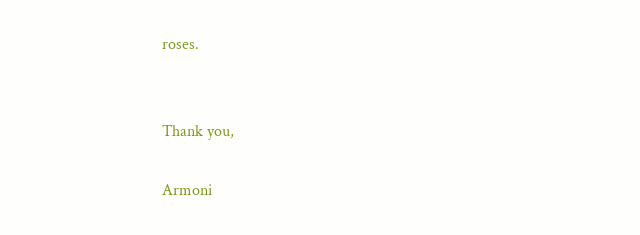roses.


Thank you,

Armoni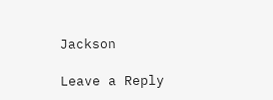Jackson

Leave a Reply